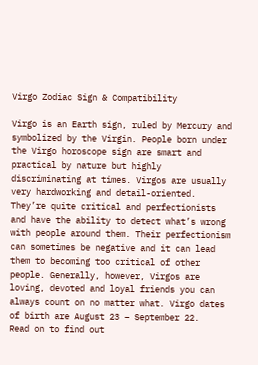Virgo Zodiac Sign & Compatibility

Virgo is an Earth sign, ruled by Mercury and symbolized by the Virgin. People born under the Virgo horoscope sign are smart and practical by nature but highly discriminating at times. Virgos are usually very hardworking and detail-oriented. They’re quite critical and perfectionists and have the ability to detect what’s wrong with people around them. Their perfectionism can sometimes be negative and it can lead them to becoming too critical of other people. Generally, however, Virgos are loving, devoted and loyal friends you can always count on no matter what. Virgo dates of birth are August 23 – September 22.
Read on to find out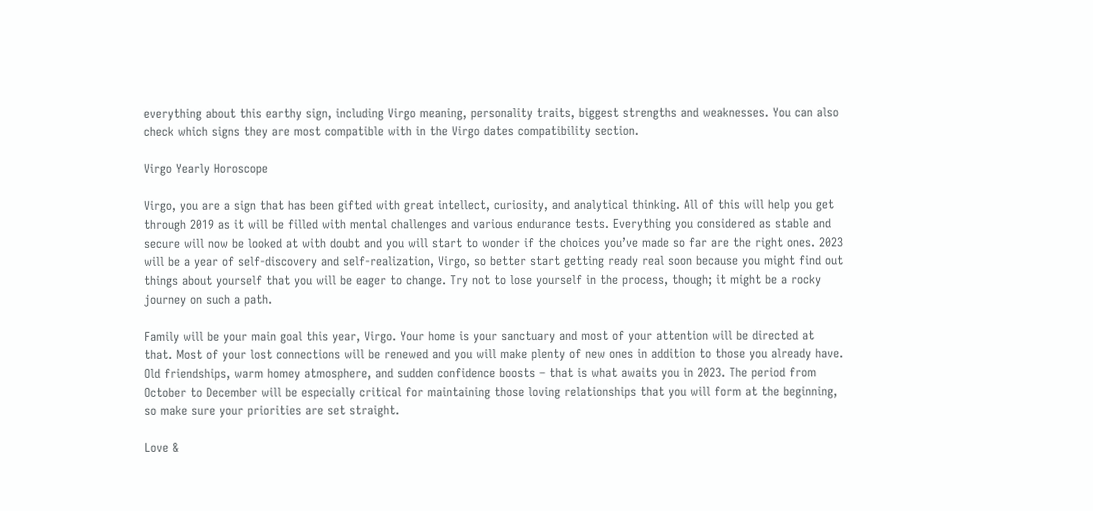everything about this earthy sign, including Virgo meaning, personality traits, biggest strengths and weaknesses. You can also check which signs they are most compatible with in the Virgo dates compatibility section.

Virgo Yearly Horoscope

Virgo, you are a sign that has been gifted with great intellect, curiosity, and analytical thinking. All of this will help you get through 2019 as it will be filled with mental challenges and various endurance tests. Everything you considered as stable and secure will now be looked at with doubt and you will start to wonder if the choices you’ve made so far are the right ones. 2023 will be a year of self-discovery and self-realization, Virgo, so better start getting ready real soon because you might find out things about yourself that you will be eager to change. Try not to lose yourself in the process, though; it might be a rocky journey on such a path.

Family will be your main goal this year, Virgo. Your home is your sanctuary and most of your attention will be directed at that. Most of your lost connections will be renewed and you will make plenty of new ones in addition to those you already have. Old friendships, warm homey atmosphere, and sudden confidence boosts – that is what awaits you in 2023. The period from October to December will be especially critical for maintaining those loving relationships that you will form at the beginning, so make sure your priorities are set straight.

Love &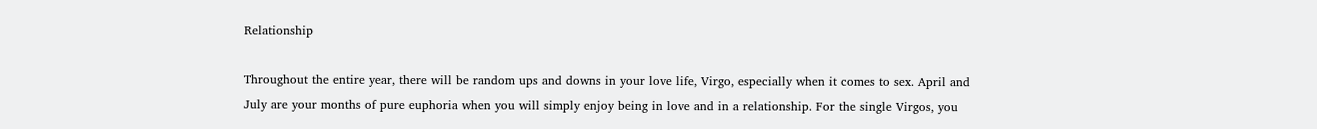Relationship

Throughout the entire year, there will be random ups and downs in your love life, Virgo, especially when it comes to sex. April and July are your months of pure euphoria when you will simply enjoy being in love and in a relationship. For the single Virgos, you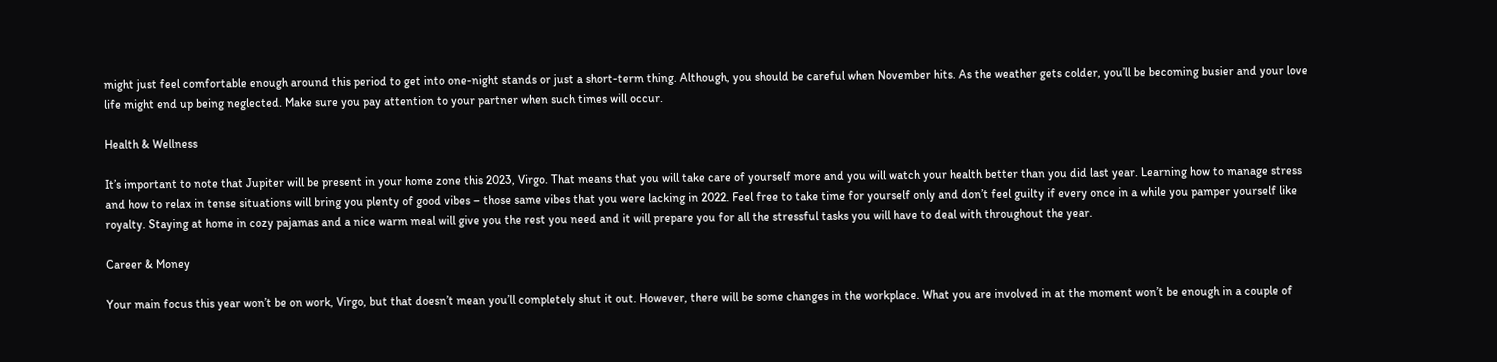might just feel comfortable enough around this period to get into one-night stands or just a short-term thing. Although, you should be careful when November hits. As the weather gets colder, you’ll be becoming busier and your love life might end up being neglected. Make sure you pay attention to your partner when such times will occur.

Health & Wellness

It’s important to note that Jupiter will be present in your home zone this 2023, Virgo. That means that you will take care of yourself more and you will watch your health better than you did last year. Learning how to manage stress and how to relax in tense situations will bring you plenty of good vibes – those same vibes that you were lacking in 2022. Feel free to take time for yourself only and don’t feel guilty if every once in a while you pamper yourself like royalty. Staying at home in cozy pajamas and a nice warm meal will give you the rest you need and it will prepare you for all the stressful tasks you will have to deal with throughout the year.

Career & Money

Your main focus this year won’t be on work, Virgo, but that doesn’t mean you’ll completely shut it out. However, there will be some changes in the workplace. What you are involved in at the moment won’t be enough in a couple of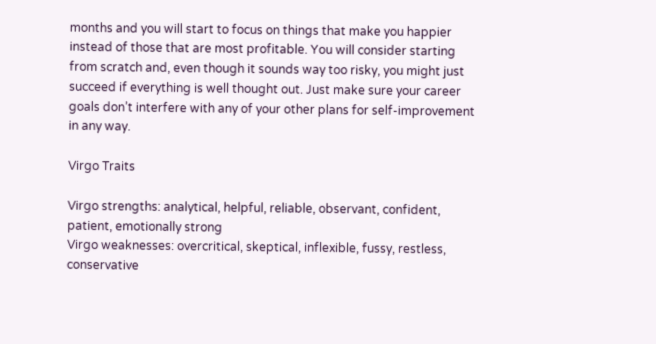months and you will start to focus on things that make you happier instead of those that are most profitable. You will consider starting from scratch and, even though it sounds way too risky, you might just succeed if everything is well thought out. Just make sure your career goals don’t interfere with any of your other plans for self-improvement in any way.

Virgo Traits

Virgo strengths: analytical, helpful, reliable, observant, confident, patient, emotionally strong
Virgo weaknesses: overcritical, skeptical, inflexible, fussy, restless, conservative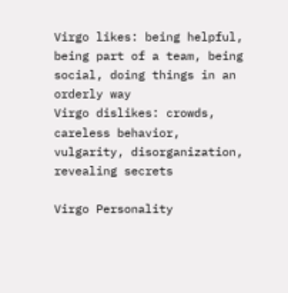Virgo likes: being helpful, being part of a team, being social, doing things in an orderly way
Virgo dislikes: crowds, careless behavior, vulgarity, disorganization, revealing secrets

Virgo Personality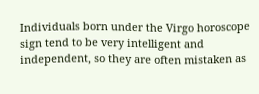Individuals born under the Virgo horoscope sign tend to be very intelligent and independent, so they are often mistaken as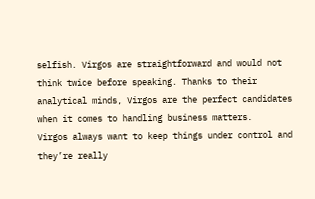selfish. Virgos are straightforward and would not think twice before speaking. Thanks to their analytical minds, Virgos are the perfect candidates when it comes to handling business matters.
Virgos always want to keep things under control and they’re really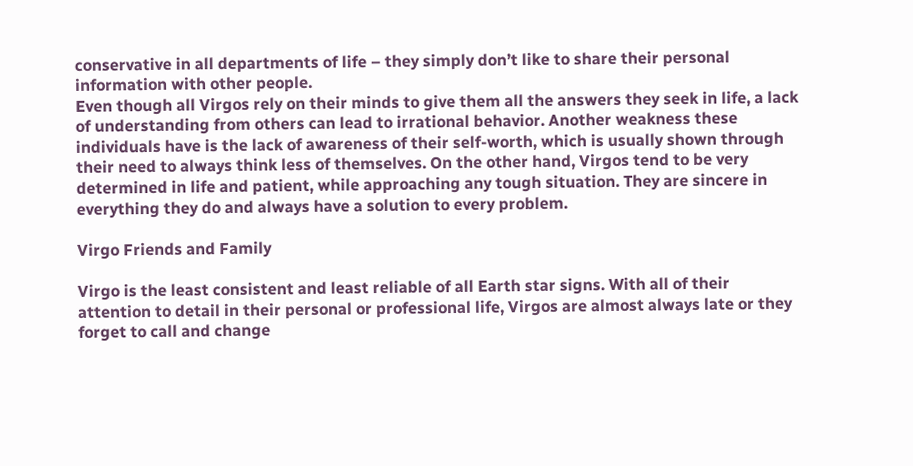conservative in all departments of life – they simply don’t like to share their personal information with other people.
Even though all Virgos rely on their minds to give them all the answers they seek in life, a lack of understanding from others can lead to irrational behavior. Another weakness these individuals have is the lack of awareness of their self-worth, which is usually shown through their need to always think less of themselves. On the other hand, Virgos tend to be very determined in life and patient, while approaching any tough situation. They are sincere in everything they do and always have a solution to every problem.

Virgo Friends and Family

Virgo is the least consistent and least reliable of all Earth star signs. With all of their attention to detail in their personal or professional life, Virgos are almost always late or they forget to call and change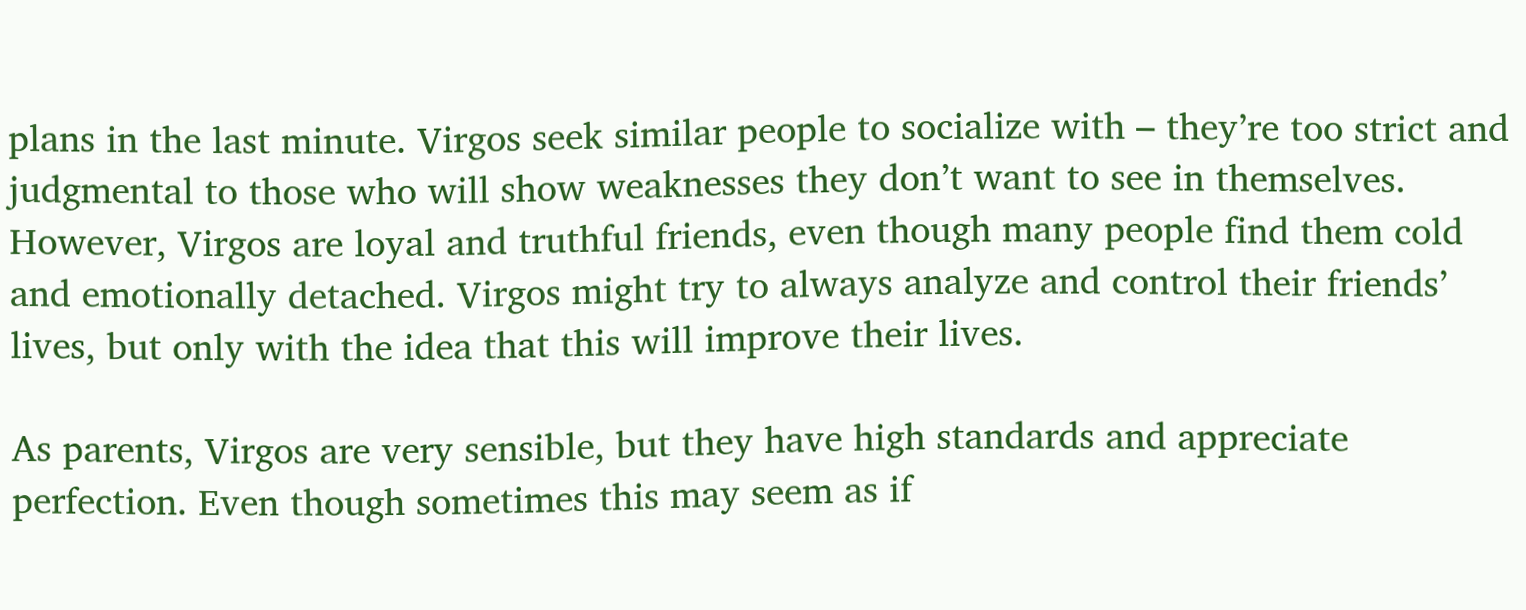plans in the last minute. Virgos seek similar people to socialize with – they’re too strict and judgmental to those who will show weaknesses they don’t want to see in themselves. However, Virgos are loyal and truthful friends, even though many people find them cold and emotionally detached. Virgos might try to always analyze and control their friends’ lives, but only with the idea that this will improve their lives.

As parents, Virgos are very sensible, but they have high standards and appreciate perfection. Even though sometimes this may seem as if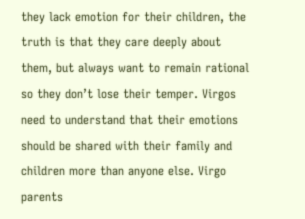they lack emotion for their children, the truth is that they care deeply about them, but always want to remain rational so they don’t lose their temper. Virgos need to understand that their emotions should be shared with their family and children more than anyone else. Virgo parents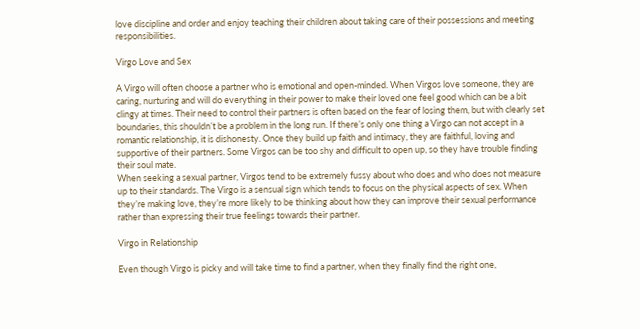love discipline and order and enjoy teaching their children about taking care of their possessions and meeting responsibilities.

Virgo Love and Sex

A Virgo will often choose a partner who is emotional and open-minded. When Virgos love someone, they are caring, nurturing and will do everything in their power to make their loved one feel good which can be a bit clingy at times. Their need to control their partners is often based on the fear of losing them, but with clearly set boundaries, this shouldn’t be a problem in the long run. If there’s only one thing a Virgo can not accept in a romantic relationship, it is dishonesty. Once they build up faith and intimacy, they are faithful, loving and supportive of their partners. Some Virgos can be too shy and difficult to open up, so they have trouble finding their soul mate.
When seeking a sexual partner, Virgos tend to be extremely fussy about who does and who does not measure up to their standards. The Virgo is a sensual sign which tends to focus on the physical aspects of sex. When they’re making love, they’re more likely to be thinking about how they can improve their sexual performance rather than expressing their true feelings towards their partner.

Virgo in Relationship

Even though Virgo is picky and will take time to find a partner, when they finally find the right one,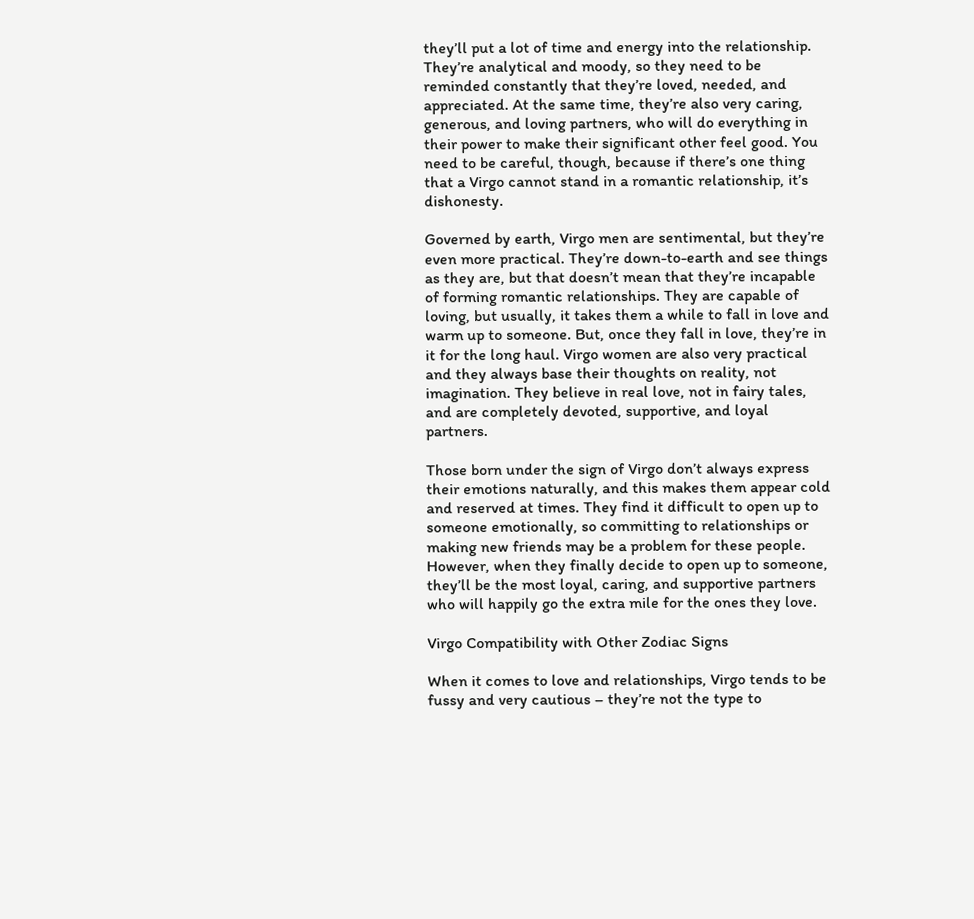they’ll put a lot of time and energy into the relationship. They’re analytical and moody, so they need to be reminded constantly that they’re loved, needed, and appreciated. At the same time, they’re also very caring, generous, and loving partners, who will do everything in their power to make their significant other feel good. You need to be careful, though, because if there’s one thing that a Virgo cannot stand in a romantic relationship, it’s dishonesty.

Governed by earth, Virgo men are sentimental, but they’re even more practical. They’re down-to-earth and see things as they are, but that doesn’t mean that they’re incapable of forming romantic relationships. They are capable of loving, but usually, it takes them a while to fall in love and warm up to someone. But, once they fall in love, they’re in it for the long haul. Virgo women are also very practical and they always base their thoughts on reality, not imagination. They believe in real love, not in fairy tales, and are completely devoted, supportive, and loyal partners.

Those born under the sign of Virgo don’t always express their emotions naturally, and this makes them appear cold and reserved at times. They find it difficult to open up to someone emotionally, so committing to relationships or making new friends may be a problem for these people. However, when they finally decide to open up to someone, they’ll be the most loyal, caring, and supportive partners who will happily go the extra mile for the ones they love.

Virgo Compatibility with Other Zodiac Signs

When it comes to love and relationships, Virgo tends to be fussy and very cautious – they’re not the type to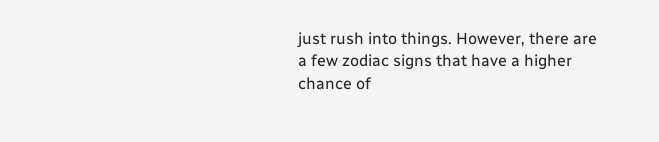just rush into things. However, there are a few zodiac signs that have a higher chance of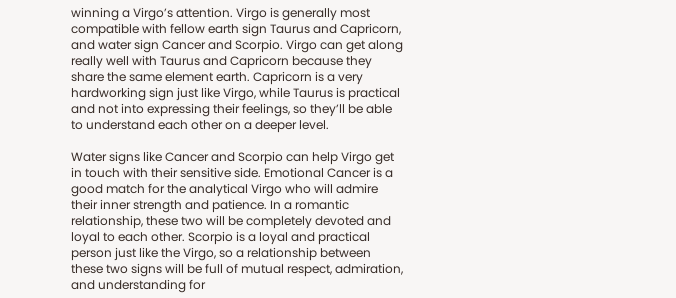winning a Virgo’s attention. Virgo is generally most compatible with fellow earth sign Taurus and Capricorn, and water sign Cancer and Scorpio. Virgo can get along really well with Taurus and Capricorn because they share the same element earth. Capricorn is a very hardworking sign just like Virgo, while Taurus is practical and not into expressing their feelings, so they’ll be able to understand each other on a deeper level.

Water signs like Cancer and Scorpio can help Virgo get in touch with their sensitive side. Emotional Cancer is a good match for the analytical Virgo who will admire their inner strength and patience. In a romantic relationship, these two will be completely devoted and loyal to each other. Scorpio is a loyal and practical person just like the Virgo, so a relationship between these two signs will be full of mutual respect, admiration, and understanding for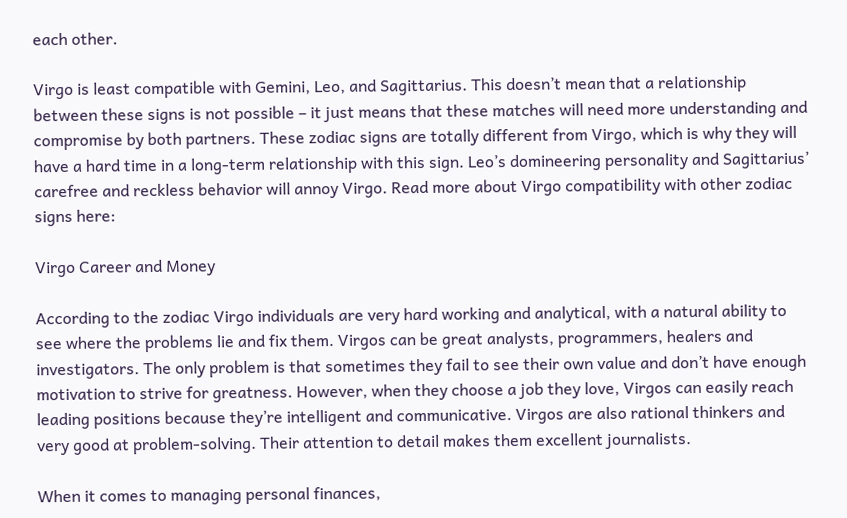each other.

Virgo is least compatible with Gemini, Leo, and Sagittarius. This doesn’t mean that a relationship between these signs is not possible – it just means that these matches will need more understanding and compromise by both partners. These zodiac signs are totally different from Virgo, which is why they will have a hard time in a long-term relationship with this sign. Leo’s domineering personality and Sagittarius’ carefree and reckless behavior will annoy Virgo. Read more about Virgo compatibility with other zodiac signs here:

Virgo Career and Money

According to the zodiac Virgo individuals are very hard working and analytical, with a natural ability to see where the problems lie and fix them. Virgos can be great analysts, programmers, healers and investigators. The only problem is that sometimes they fail to see their own value and don’t have enough motivation to strive for greatness. However, when they choose a job they love, Virgos can easily reach leading positions because they’re intelligent and communicative. Virgos are also rational thinkers and very good at problem-solving. Their attention to detail makes them excellent journalists.

When it comes to managing personal finances,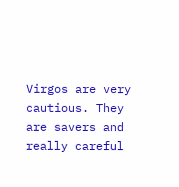Virgos are very cautious. They are savers and really careful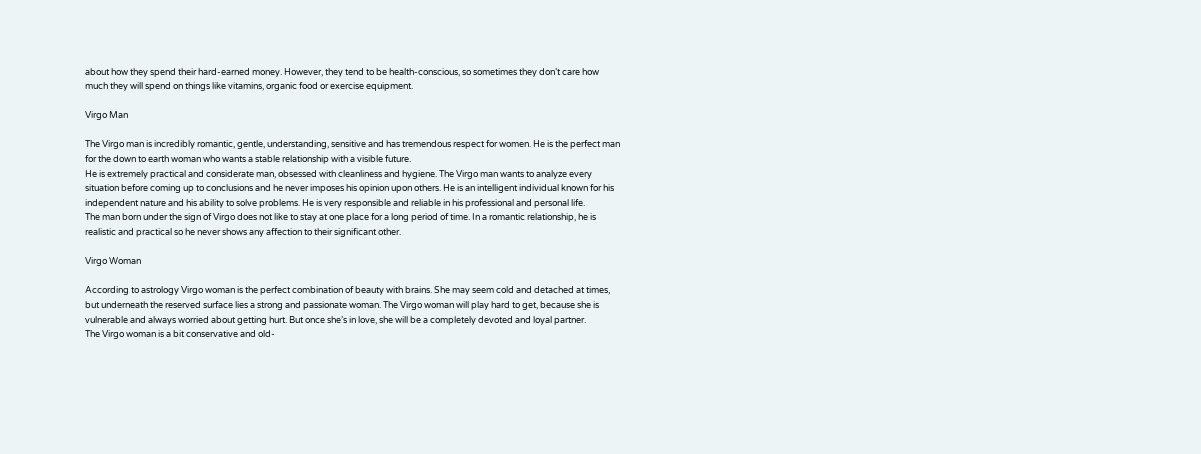about how they spend their hard-earned money. However, they tend to be health-conscious, so sometimes they don’t care how much they will spend on things like vitamins, organic food or exercise equipment.

Virgo Man

The Virgo man is incredibly romantic, gentle, understanding, sensitive and has tremendous respect for women. He is the perfect man for the down to earth woman who wants a stable relationship with a visible future.
He is extremely practical and considerate man, obsessed with cleanliness and hygiene. The Virgo man wants to analyze every situation before coming up to conclusions and he never imposes his opinion upon others. He is an intelligent individual known for his independent nature and his ability to solve problems. He is very responsible and reliable in his professional and personal life.
The man born under the sign of Virgo does not like to stay at one place for a long period of time. In a romantic relationship, he is realistic and practical so he never shows any affection to their significant other.

Virgo Woman

According to astrology Virgo woman is the perfect combination of beauty with brains. She may seem cold and detached at times, but underneath the reserved surface lies a strong and passionate woman. The Virgo woman will play hard to get, because she is vulnerable and always worried about getting hurt. But once she’s in love, she will be a completely devoted and loyal partner.
The Virgo woman is a bit conservative and old-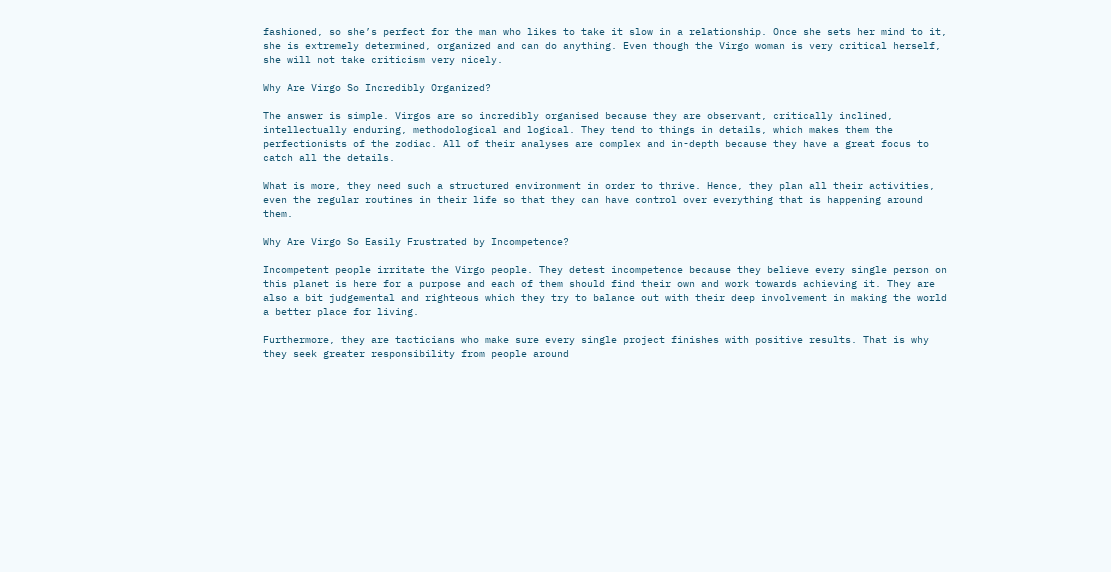fashioned, so she’s perfect for the man who likes to take it slow in a relationship. Once she sets her mind to it, she is extremely determined, organized and can do anything. Even though the Virgo woman is very critical herself, she will not take criticism very nicely.

Why Are Virgo So Incredibly Organized?

The answer is simple. Virgos are so incredibly organised because they are observant, critically inclined, intellectually enduring, methodological and logical. They tend to things in details, which makes them the perfectionists of the zodiac. All of their analyses are complex and in-depth because they have a great focus to catch all the details.

What is more, they need such a structured environment in order to thrive. Hence, they plan all their activities, even the regular routines in their life so that they can have control over everything that is happening around them.

Why Are Virgo So Easily Frustrated by Incompetence?

Incompetent people irritate the Virgo people. They detest incompetence because they believe every single person on this planet is here for a purpose and each of them should find their own and work towards achieving it. They are also a bit judgemental and righteous which they try to balance out with their deep involvement in making the world a better place for living.

Furthermore, they are tacticians who make sure every single project finishes with positive results. That is why they seek greater responsibility from people around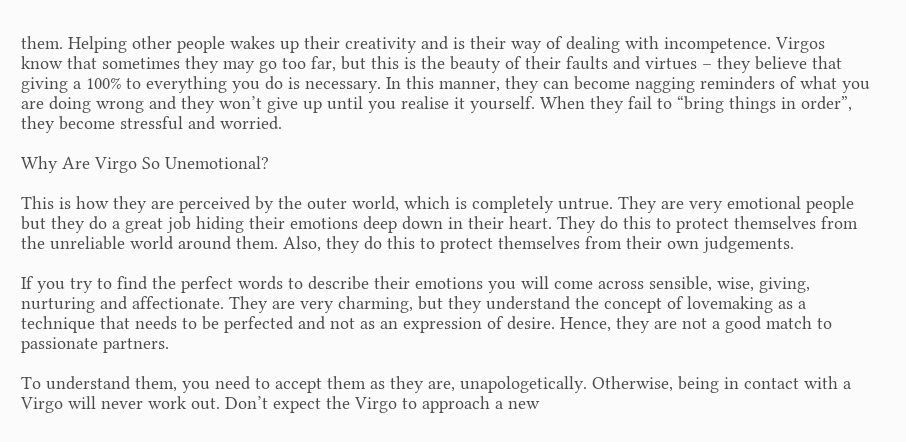them. Helping other people wakes up their creativity and is their way of dealing with incompetence. Virgos know that sometimes they may go too far, but this is the beauty of their faults and virtues – they believe that giving a 100% to everything you do is necessary. In this manner, they can become nagging reminders of what you are doing wrong and they won’t give up until you realise it yourself. When they fail to “bring things in order”, they become stressful and worried.

Why Are Virgo So Unemotional?

This is how they are perceived by the outer world, which is completely untrue. They are very emotional people but they do a great job hiding their emotions deep down in their heart. They do this to protect themselves from the unreliable world around them. Also, they do this to protect themselves from their own judgements.

If you try to find the perfect words to describe their emotions you will come across sensible, wise, giving, nurturing and affectionate. They are very charming, but they understand the concept of lovemaking as a technique that needs to be perfected and not as an expression of desire. Hence, they are not a good match to passionate partners.

To understand them, you need to accept them as they are, unapologetically. Otherwise, being in contact with a Virgo will never work out. Don’t expect the Virgo to approach a new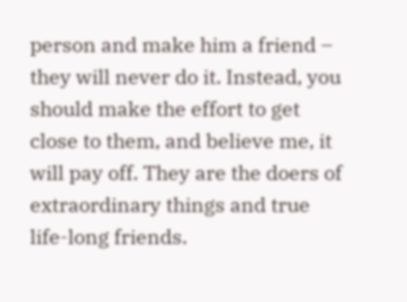person and make him a friend – they will never do it. Instead, you should make the effort to get close to them, and believe me, it will pay off. They are the doers of extraordinary things and true life-long friends.